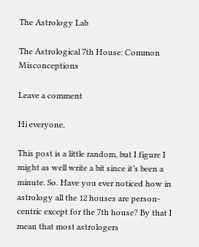The Astrology Lab

The Astrological 7th House: Common Misconceptions

Leave a comment

Hi everyone,

This post is a little random, but I figure I might as well write a bit since it’s been a minute. So. Have you ever noticed how in astrology all the 12 houses are person-centric except for the 7th house? By that I mean that most astrologers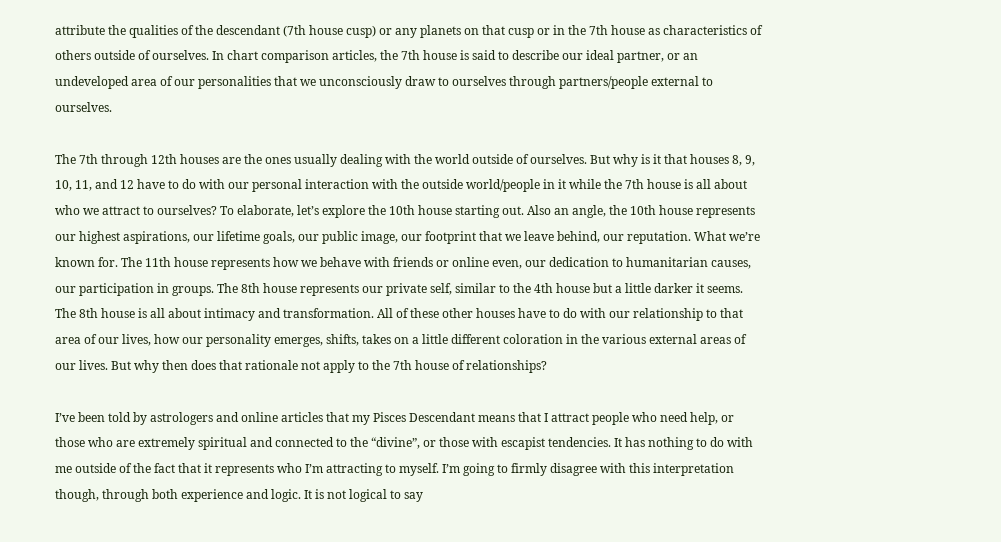attribute the qualities of the descendant (7th house cusp) or any planets on that cusp or in the 7th house as characteristics of others outside of ourselves. In chart comparison articles, the 7th house is said to describe our ideal partner, or an undeveloped area of our personalities that we unconsciously draw to ourselves through partners/people external to ourselves.

The 7th through 12th houses are the ones usually dealing with the world outside of ourselves. But why is it that houses 8, 9, 10, 11, and 12 have to do with our personal interaction with the outside world/people in it while the 7th house is all about who we attract to ourselves? To elaborate, let’s explore the 10th house starting out. Also an angle, the 10th house represents our highest aspirations, our lifetime goals, our public image, our footprint that we leave behind, our reputation. What we’re known for. The 11th house represents how we behave with friends or online even, our dedication to humanitarian causes, our participation in groups. The 8th house represents our private self, similar to the 4th house but a little darker it seems. The 8th house is all about intimacy and transformation. All of these other houses have to do with our relationship to that area of our lives, how our personality emerges, shifts, takes on a little different coloration in the various external areas of our lives. But why then does that rationale not apply to the 7th house of relationships?

I’ve been told by astrologers and online articles that my Pisces Descendant means that I attract people who need help, or those who are extremely spiritual and connected to the “divine”, or those with escapist tendencies. It has nothing to do with me outside of the fact that it represents who I’m attracting to myself. I’m going to firmly disagree with this interpretation though, through both experience and logic. It is not logical to say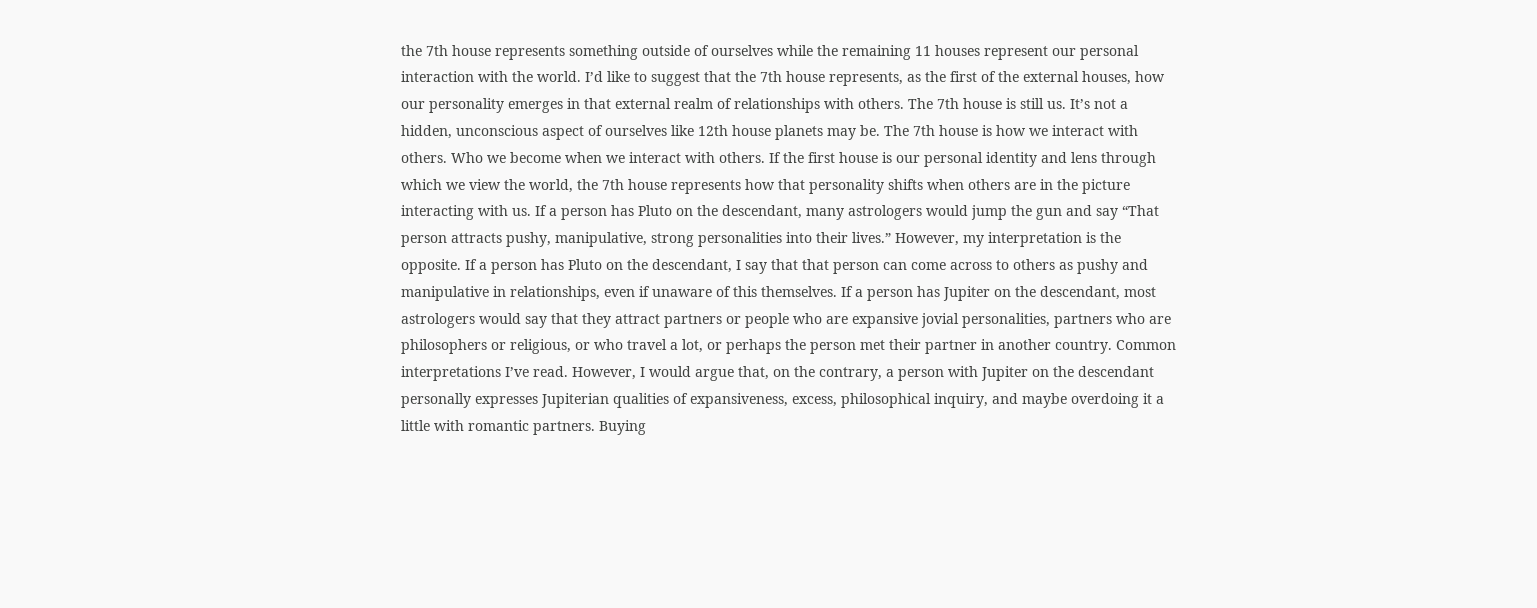the 7th house represents something outside of ourselves while the remaining 11 houses represent our personal interaction with the world. I’d like to suggest that the 7th house represents, as the first of the external houses, how our personality emerges in that external realm of relationships with others. The 7th house is still us. It’s not a hidden, unconscious aspect of ourselves like 12th house planets may be. The 7th house is how we interact with others. Who we become when we interact with others. If the first house is our personal identity and lens through which we view the world, the 7th house represents how that personality shifts when others are in the picture interacting with us. If a person has Pluto on the descendant, many astrologers would jump the gun and say “That person attracts pushy, manipulative, strong personalities into their lives.” However, my interpretation is the opposite. If a person has Pluto on the descendant, I say that that person can come across to others as pushy and manipulative in relationships, even if unaware of this themselves. If a person has Jupiter on the descendant, most astrologers would say that they attract partners or people who are expansive jovial personalities, partners who are philosophers or religious, or who travel a lot, or perhaps the person met their partner in another country. Common interpretations I’ve read. However, I would argue that, on the contrary, a person with Jupiter on the descendant personally expresses Jupiterian qualities of expansiveness, excess, philosophical inquiry, and maybe overdoing it a little with romantic partners. Buying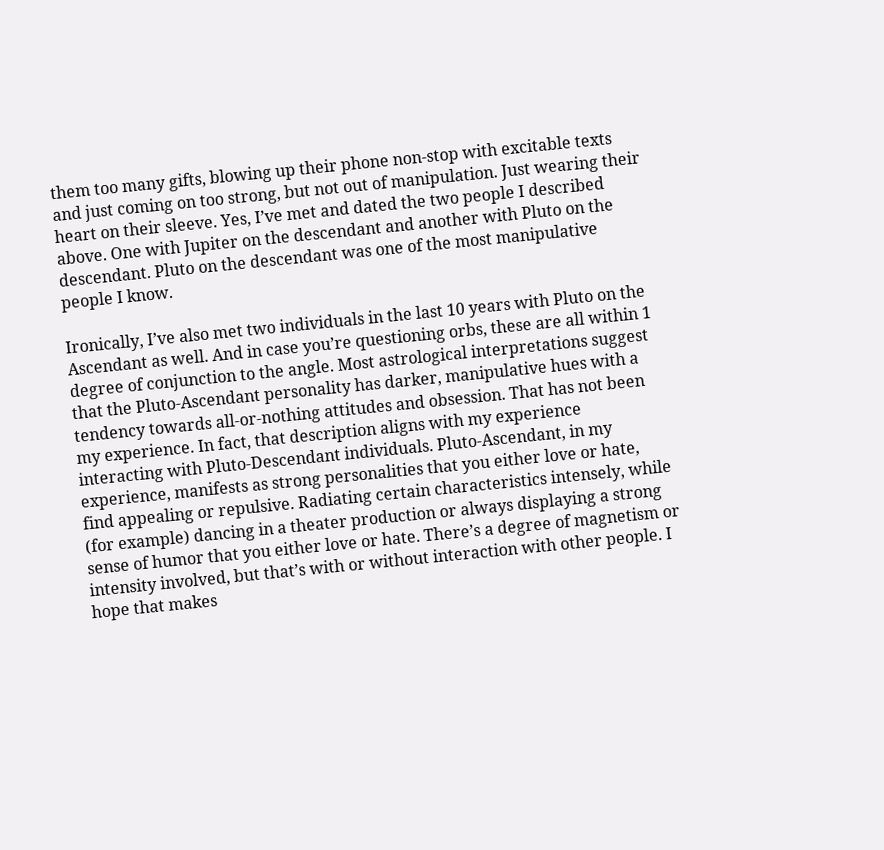them too many gifts, blowing up their phone non-stop with excitable texts and just coming on too strong, but not out of manipulation. Just wearing their heart on their sleeve. Yes, I’ve met and dated the two people I described above. One with Jupiter on the descendant and another with Pluto on the descendant. Pluto on the descendant was one of the most manipulative people I know.

Ironically, I’ve also met two individuals in the last 10 years with Pluto on the Ascendant as well. And in case you’re questioning orbs, these are all within 1 degree of conjunction to the angle. Most astrological interpretations suggest that the Pluto-Ascendant personality has darker, manipulative hues with a tendency towards all-or-nothing attitudes and obsession. That has not been my experience. In fact, that description aligns with my experience interacting with Pluto-Descendant individuals. Pluto-Ascendant, in my experience, manifests as strong personalities that you either love or hate, find appealing or repulsive. Radiating certain characteristics intensely, while (for example) dancing in a theater production or always displaying a strong sense of humor that you either love or hate. There’s a degree of magnetism or intensity involved, but that’s with or without interaction with other people. I hope that makes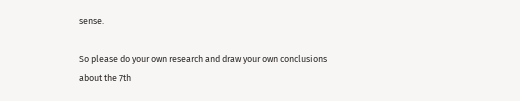sense.

So please do your own research and draw your own conclusions about the 7th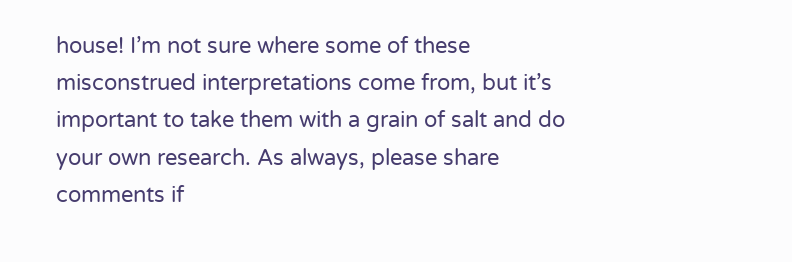house! I’m not sure where some of these misconstrued interpretations come from, but it’s important to take them with a grain of salt and do your own research. As always, please share comments if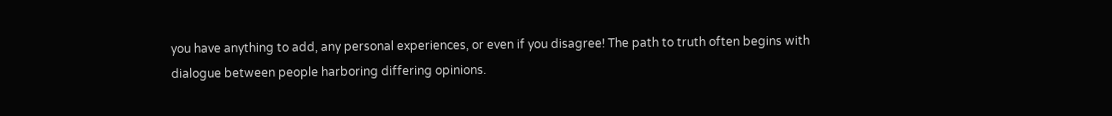you have anything to add, any personal experiences, or even if you disagree! The path to truth often begins with dialogue between people harboring differing opinions.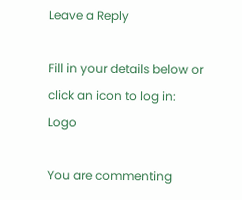Leave a Reply

Fill in your details below or click an icon to log in: Logo

You are commenting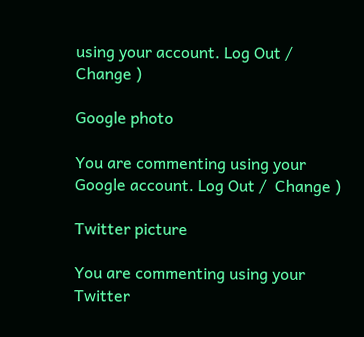using your account. Log Out /  Change )

Google photo

You are commenting using your Google account. Log Out /  Change )

Twitter picture

You are commenting using your Twitter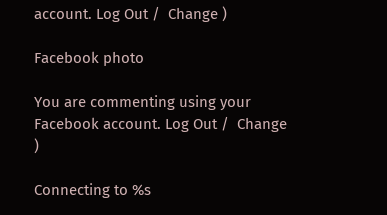account. Log Out /  Change )

Facebook photo

You are commenting using your Facebook account. Log Out /  Change )

Connecting to %s